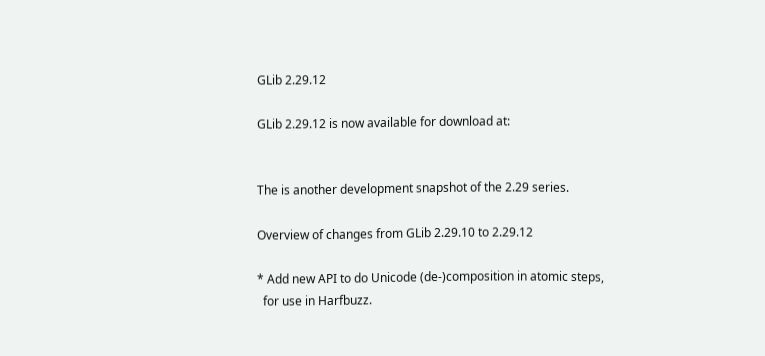GLib 2.29.12

GLib 2.29.12 is now available for download at:


The is another development snapshot of the 2.29 series.

Overview of changes from GLib 2.29.10 to 2.29.12

* Add new API to do Unicode (de-)composition in atomic steps,
  for use in Harfbuzz.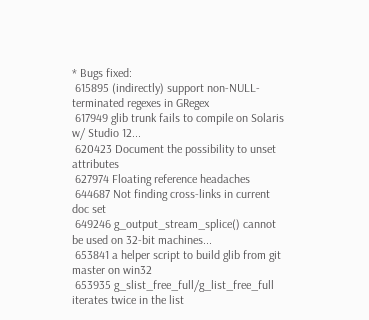* Bugs fixed:
 615895 (indirectly) support non-NULL-terminated regexes in GRegex
 617949 glib trunk fails to compile on Solaris w/ Studio 12...
 620423 Document the possibility to unset attributes
 627974 Floating reference headaches
 644687 Not finding cross-links in current doc set
 649246 g_output_stream_splice() cannot be used on 32-bit machines...
 653841 a helper script to build glib from git master on win32
 653935 g_slist_free_full/g_list_free_full iterates twice in the list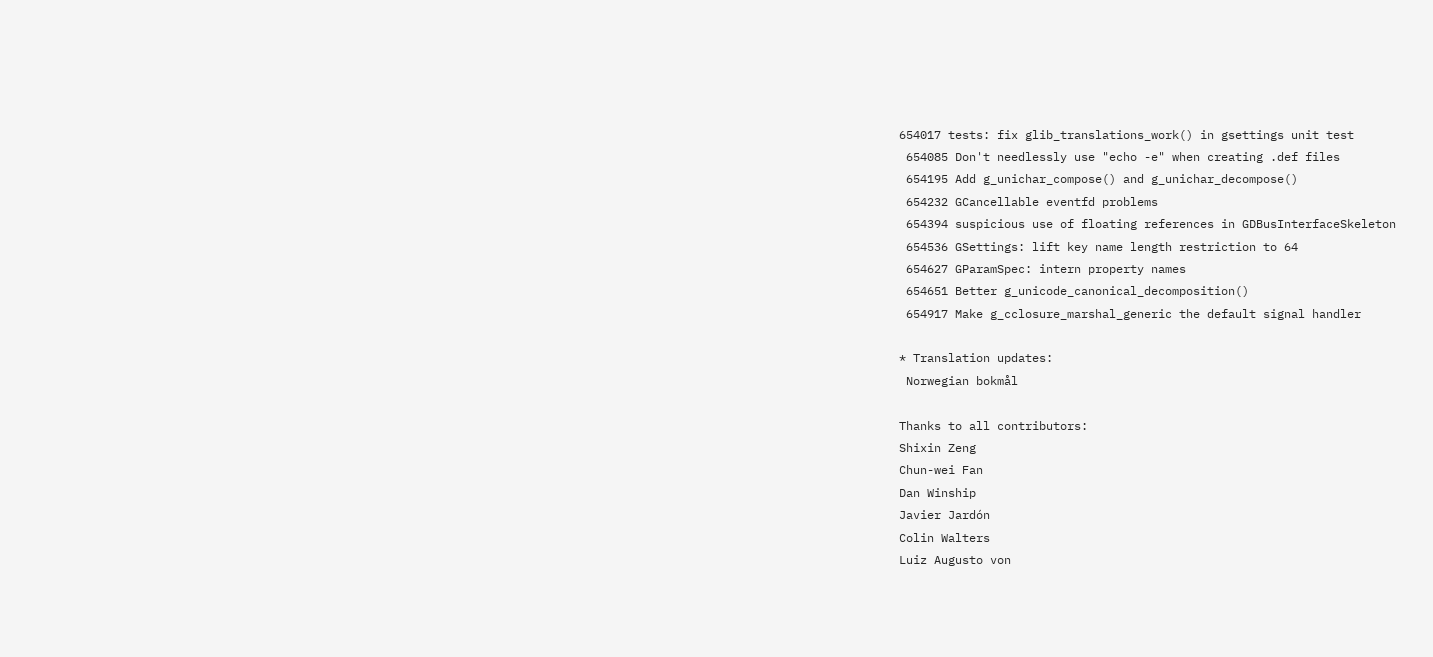654017 tests: fix glib_translations_work() in gsettings unit test
 654085 Don't needlessly use "echo -e" when creating .def files
 654195 Add g_unichar_compose() and g_unichar_decompose()
 654232 GCancellable eventfd problems
 654394 suspicious use of floating references in GDBusInterfaceSkeleton
 654536 GSettings: lift key name length restriction to 64
 654627 GParamSpec: intern property names
 654651 Better g_unicode_canonical_decomposition()
 654917 Make g_cclosure_marshal_generic the default signal handler

* Translation updates:
 Norwegian bokmål

Thanks to all contributors:
Shixin Zeng
Chun-wei Fan
Dan Winship
Javier Jardón
Colin Walters
Luiz Augusto von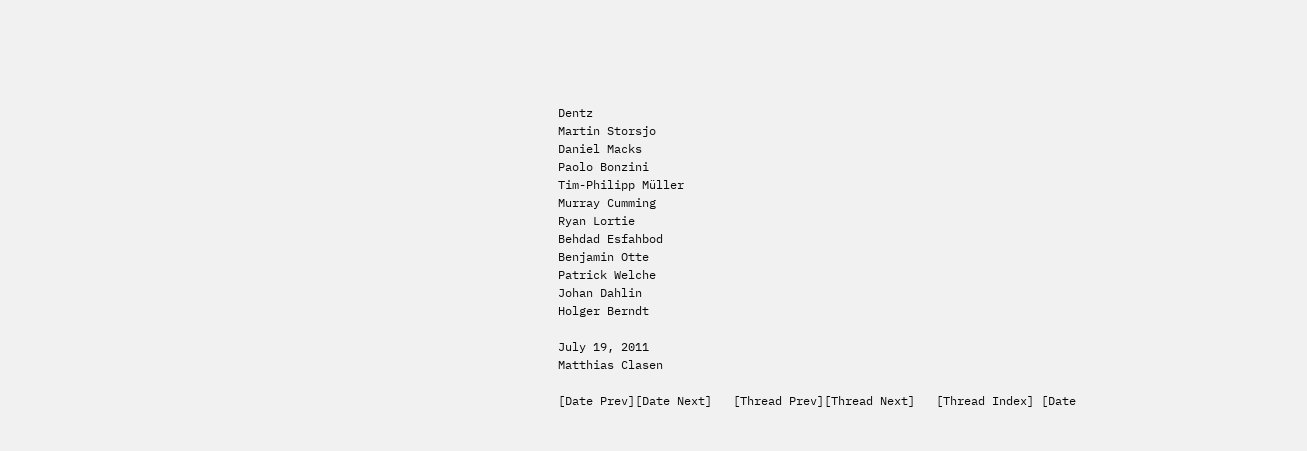Dentz
Martin Storsjo
Daniel Macks
Paolo Bonzini
Tim-Philipp Müller
Murray Cumming
Ryan Lortie
Behdad Esfahbod
Benjamin Otte
Patrick Welche
Johan Dahlin
Holger Berndt

July 19, 2011
Matthias Clasen

[Date Prev][Date Next]   [Thread Prev][Thread Next]   [Thread Index] [Date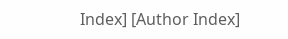Index] [Author Index]